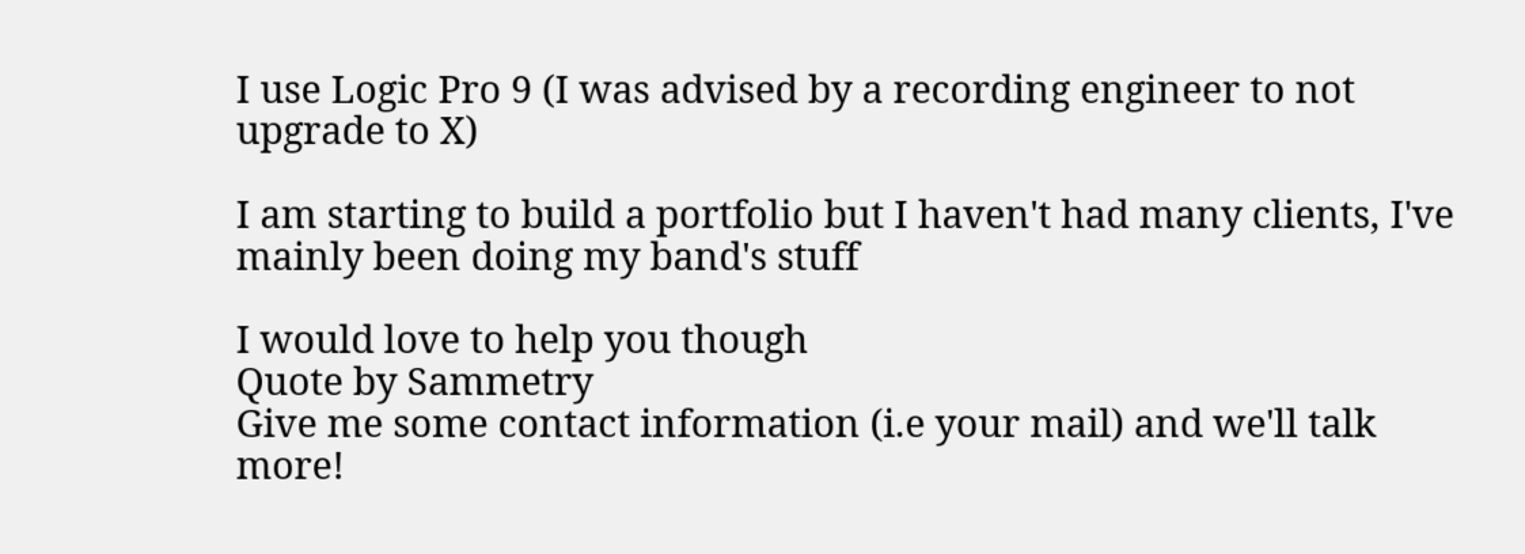I use Logic Pro 9 (I was advised by a recording engineer to not upgrade to X)

I am starting to build a portfolio but I haven't had many clients, I've mainly been doing my band's stuff

I would love to help you though
Quote by Sammetry
Give me some contact information (i.e your mail) and we'll talk more!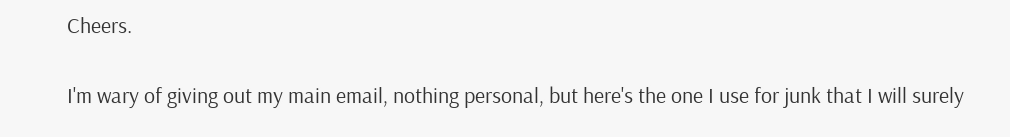Cheers.

I'm wary of giving out my main email, nothing personal, but here's the one I use for junk that I will surely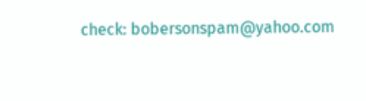check: bobersonspam@yahoo.com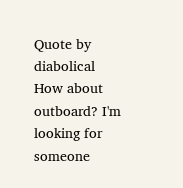Quote by diabolical
How about outboard? I'm looking for someone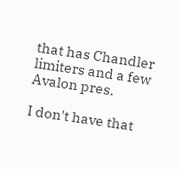that has Chandler limiters and a few Avalon pres.

I don't have that